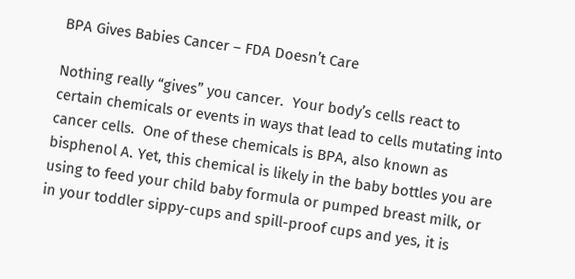BPA Gives Babies Cancer – FDA Doesn’t Care

Nothing really “gives” you cancer.  Your body’s cells react to certain chemicals or events in ways that lead to cells mutating into cancer cells.  One of these chemicals is BPA, also known as bisphenol A. Yet, this chemical is likely in the baby bottles you are using to feed your child baby formula or pumped breast milk, or in your toddler sippy-cups and spill-proof cups and yes, it is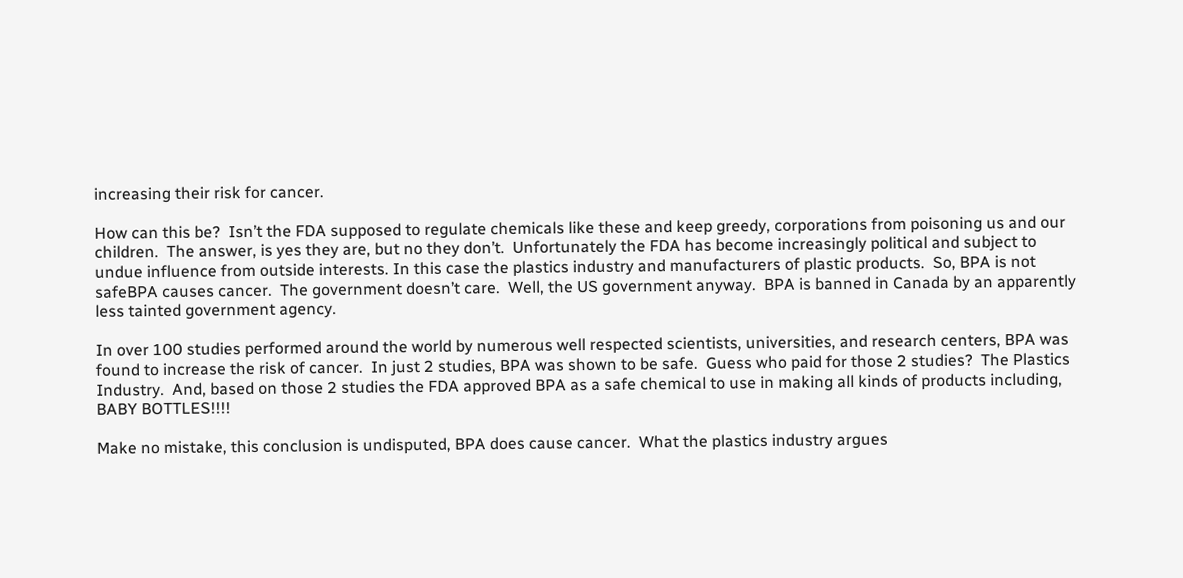increasing their risk for cancer.

How can this be?  Isn’t the FDA supposed to regulate chemicals like these and keep greedy, corporations from poisoning us and our children.  The answer, is yes they are, but no they don’t.  Unfortunately the FDA has become increasingly political and subject to undue influence from outside interests. In this case the plastics industry and manufacturers of plastic products.  So, BPA is not safeBPA causes cancer.  The government doesn’t care.  Well, the US government anyway.  BPA is banned in Canada by an apparently less tainted government agency.

In over 100 studies performed around the world by numerous well respected scientists, universities, and research centers, BPA was found to increase the risk of cancer.  In just 2 studies, BPA was shown to be safe.  Guess who paid for those 2 studies?  The Plastics Industry.  And, based on those 2 studies the FDA approved BPA as a safe chemical to use in making all kinds of products including, BABY BOTTLES!!!!

Make no mistake, this conclusion is undisputed, BPA does cause cancer.  What the plastics industry argues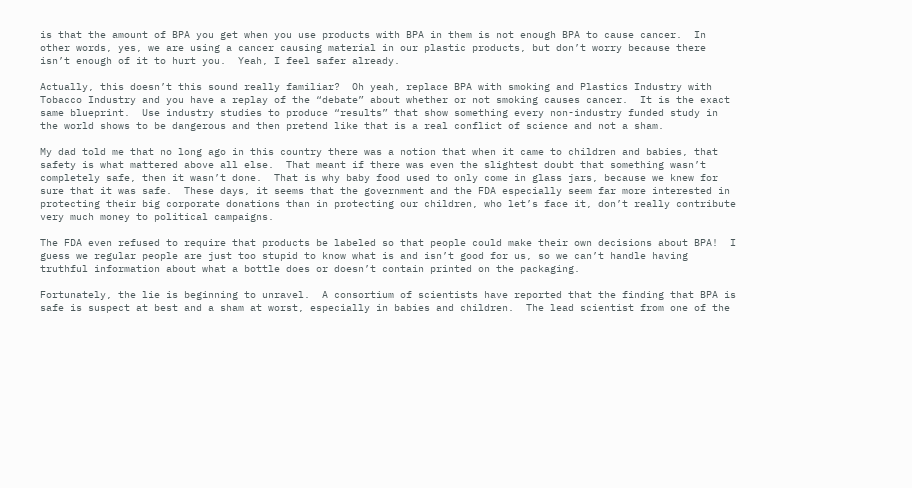is that the amount of BPA you get when you use products with BPA in them is not enough BPA to cause cancer.  In other words, yes, we are using a cancer causing material in our plastic products, but don’t worry because there isn’t enough of it to hurt you.  Yeah, I feel safer already.

Actually, this doesn’t this sound really familiar?  Oh yeah, replace BPA with smoking and Plastics Industry with Tobacco Industry and you have a replay of the “debate” about whether or not smoking causes cancer.  It is the exact same blueprint.  Use industry studies to produce “results” that show something every non-industry funded study in the world shows to be dangerous and then pretend like that is a real conflict of science and not a sham.

My dad told me that no long ago in this country there was a notion that when it came to children and babies, that safety is what mattered above all else.  That meant if there was even the slightest doubt that something wasn’t completely safe, then it wasn’t done.  That is why baby food used to only come in glass jars, because we knew for sure that it was safe.  These days, it seems that the government and the FDA especially seem far more interested in protecting their big corporate donations than in protecting our children, who let’s face it, don’t really contribute very much money to political campaigns.

The FDA even refused to require that products be labeled so that people could make their own decisions about BPA!  I guess we regular people are just too stupid to know what is and isn’t good for us, so we can’t handle having truthful information about what a bottle does or doesn’t contain printed on the packaging.

Fortunately, the lie is beginning to unravel.  A consortium of scientists have reported that the finding that BPA is safe is suspect at best and a sham at worst, especially in babies and children.  The lead scientist from one of the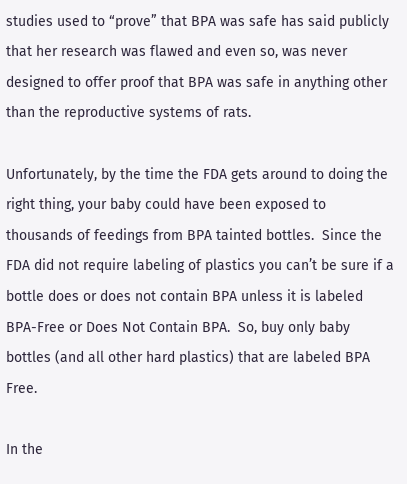studies used to “prove” that BPA was safe has said publicly that her research was flawed and even so, was never designed to offer proof that BPA was safe in anything other than the reproductive systems of rats.

Unfortunately, by the time the FDA gets around to doing the right thing, your baby could have been exposed to thousands of feedings from BPA tainted bottles.  Since the FDA did not require labeling of plastics you can’t be sure if a bottle does or does not contain BPA unless it is labeled BPA-Free or Does Not Contain BPA.  So, buy only baby bottles (and all other hard plastics) that are labeled BPA Free.

In the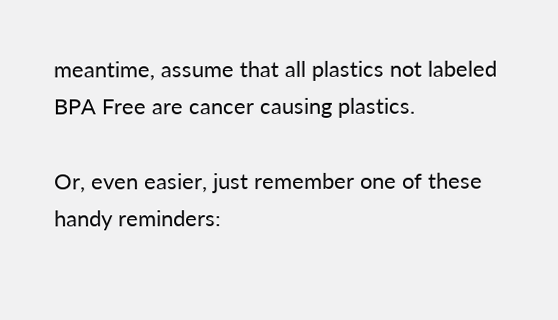meantime, assume that all plastics not labeled BPA Free are cancer causing plastics.

Or, even easier, just remember one of these handy reminders: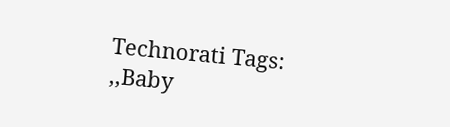Technorati Tags: ,,Baby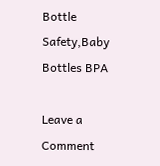Bottle Safety,Baby Bottles BPA

Leave a Comment